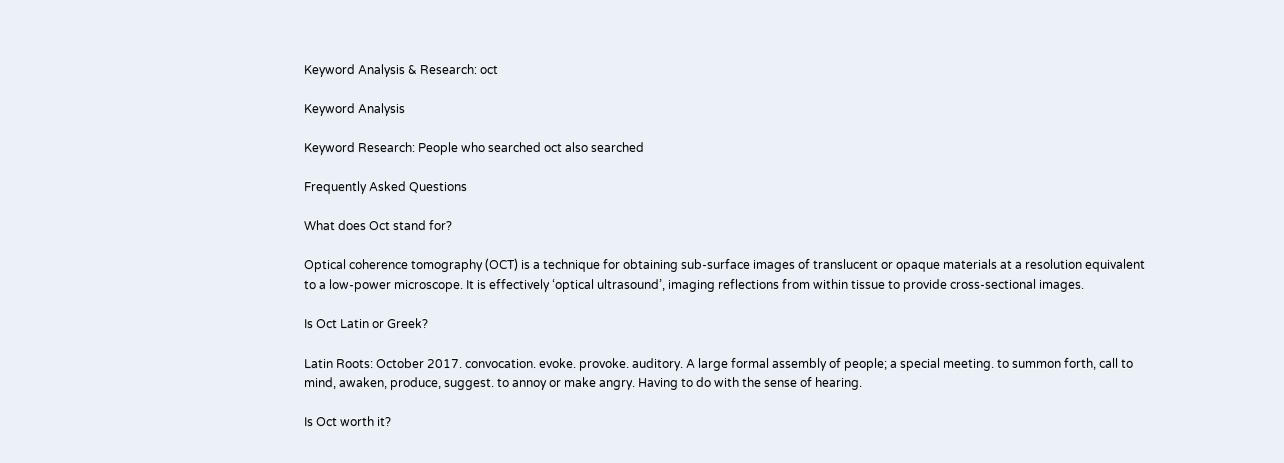Keyword Analysis & Research: oct

Keyword Analysis

Keyword Research: People who searched oct also searched

Frequently Asked Questions

What does Oct stand for?

Optical coherence tomography (OCT) is a technique for obtaining sub-surface images of translucent or opaque materials at a resolution equivalent to a low-power microscope. It is effectively ‘optical ultrasound’, imaging reflections from within tissue to provide cross-sectional images.

Is Oct Latin or Greek?

Latin Roots: October 2017. convocation. evoke. provoke. auditory. A large formal assembly of people; a special meeting. to summon forth, call to mind, awaken, produce, suggest. to annoy or make angry. Having to do with the sense of hearing.

Is Oct worth it?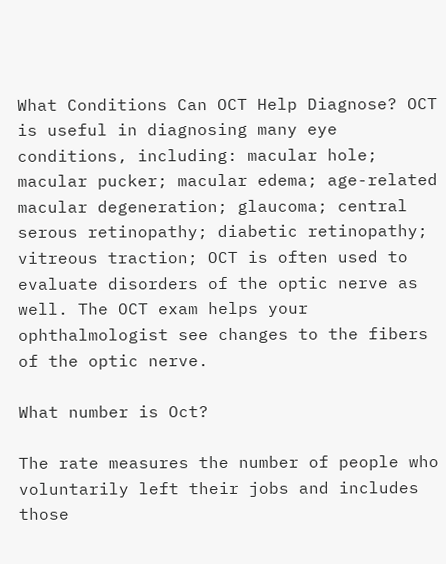What Conditions Can OCT Help Diagnose? OCT is useful in diagnosing many eye conditions, including: macular hole; macular pucker; macular edema; age-related macular degeneration; glaucoma; central serous retinopathy; diabetic retinopathy; vitreous traction; OCT is often used to evaluate disorders of the optic nerve as well. The OCT exam helps your ophthalmologist see changes to the fibers of the optic nerve.

What number is Oct?

The rate measures the number of people who voluntarily left their jobs and includes those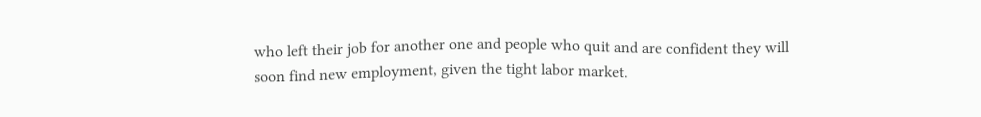who left their job for another one and people who quit and are confident they will soon find new employment, given the tight labor market.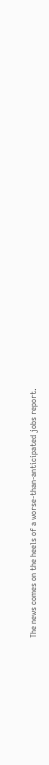The news comes on the heels of a worse-than-anticipated jobs report.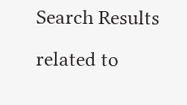Search Results related to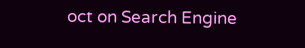oct on Search Engine